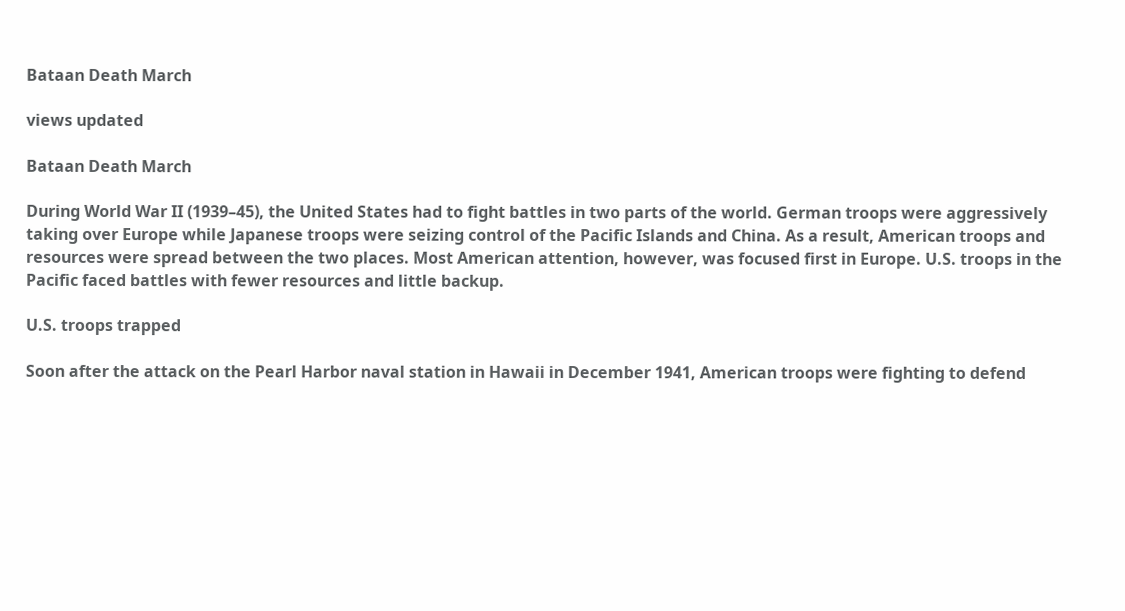Bataan Death March

views updated

Bataan Death March

During World War II (1939–45), the United States had to fight battles in two parts of the world. German troops were aggressively taking over Europe while Japanese troops were seizing control of the Pacific Islands and China. As a result, American troops and resources were spread between the two places. Most American attention, however, was focused first in Europe. U.S. troops in the Pacific faced battles with fewer resources and little backup.

U.S. troops trapped

Soon after the attack on the Pearl Harbor naval station in Hawaii in December 1941, American troops were fighting to defend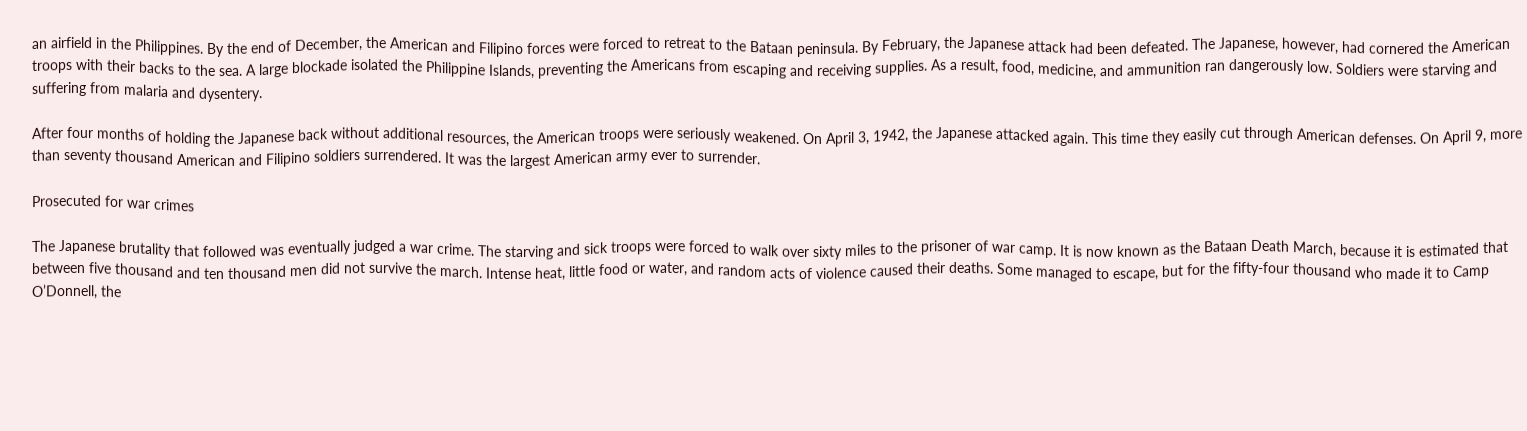an airfield in the Philippines. By the end of December, the American and Filipino forces were forced to retreat to the Bataan peninsula. By February, the Japanese attack had been defeated. The Japanese, however, had cornered the American troops with their backs to the sea. A large blockade isolated the Philippine Islands, preventing the Americans from escaping and receiving supplies. As a result, food, medicine, and ammunition ran dangerously low. Soldiers were starving and suffering from malaria and dysentery.

After four months of holding the Japanese back without additional resources, the American troops were seriously weakened. On April 3, 1942, the Japanese attacked again. This time they easily cut through American defenses. On April 9, more than seventy thousand American and Filipino soldiers surrendered. It was the largest American army ever to surrender.

Prosecuted for war crimes

The Japanese brutality that followed was eventually judged a war crime. The starving and sick troops were forced to walk over sixty miles to the prisoner of war camp. It is now known as the Bataan Death March, because it is estimated that between five thousand and ten thousand men did not survive the march. Intense heat, little food or water, and random acts of violence caused their deaths. Some managed to escape, but for the fifty-four thousand who made it to Camp O’Donnell, the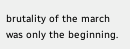brutality of the march was only the beginning.